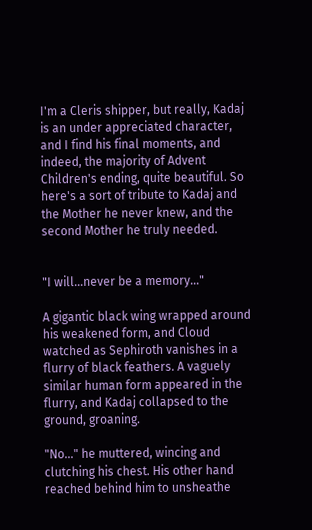I'm a Cleris shipper, but really, Kadaj is an under appreciated character, and I find his final moments, and indeed, the majority of Advent Children's ending, quite beautiful. So here's a sort of tribute to Kadaj and the Mother he never knew, and the second Mother he truly needed.


"I will…never be a memory…"

A gigantic black wing wrapped around his weakened form, and Cloud watched as Sephiroth vanishes in a flurry of black feathers. A vaguely similar human form appeared in the flurry, and Kadaj collapsed to the ground, groaning.

"No…" he muttered, wincing and clutching his chest. His other hand reached behind him to unsheathe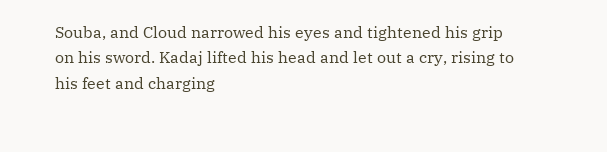Souba, and Cloud narrowed his eyes and tightened his grip on his sword. Kadaj lifted his head and let out a cry, rising to his feet and charging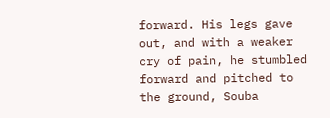forward. His legs gave out, and with a weaker cry of pain, he stumbled forward and pitched to the ground, Souba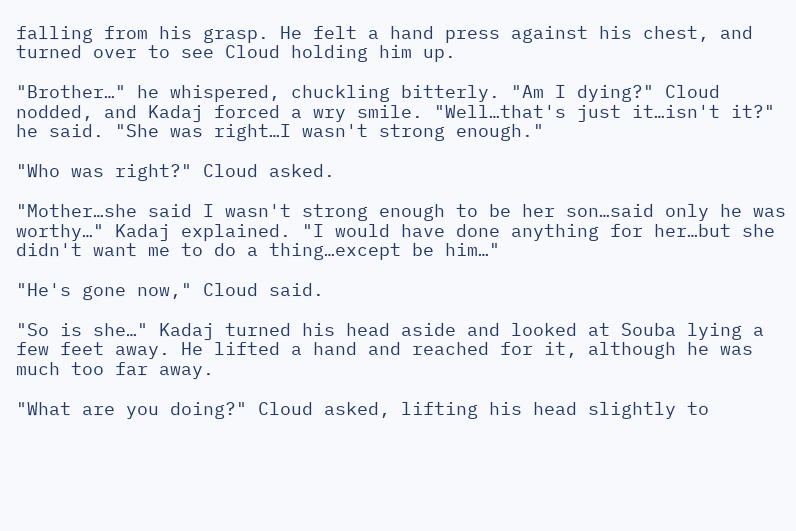falling from his grasp. He felt a hand press against his chest, and turned over to see Cloud holding him up.

"Brother…" he whispered, chuckling bitterly. "Am I dying?" Cloud nodded, and Kadaj forced a wry smile. "Well…that's just it…isn't it?" he said. "She was right…I wasn't strong enough."

"Who was right?" Cloud asked.

"Mother…she said I wasn't strong enough to be her son…said only he was worthy…" Kadaj explained. "I would have done anything for her…but she didn't want me to do a thing…except be him…"

"He's gone now," Cloud said.

"So is she…" Kadaj turned his head aside and looked at Souba lying a few feet away. He lifted a hand and reached for it, although he was much too far away.

"What are you doing?" Cloud asked, lifting his head slightly to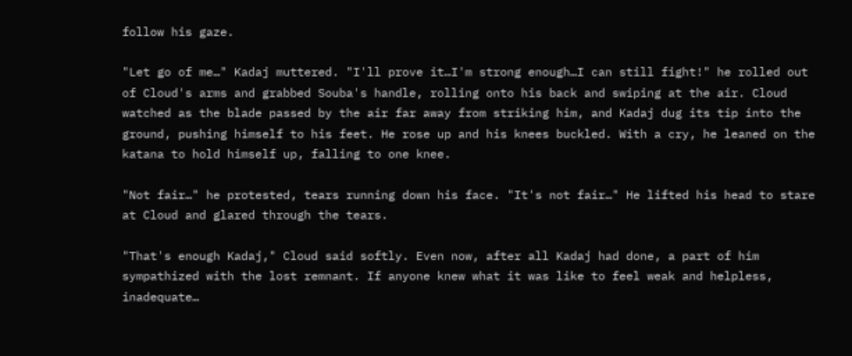follow his gaze.

"Let go of me…" Kadaj muttered. "I'll prove it…I'm strong enough…I can still fight!" he rolled out of Cloud's arms and grabbed Souba's handle, rolling onto his back and swiping at the air. Cloud watched as the blade passed by the air far away from striking him, and Kadaj dug its tip into the ground, pushing himself to his feet. He rose up and his knees buckled. With a cry, he leaned on the katana to hold himself up, falling to one knee.

"Not fair…" he protested, tears running down his face. "It's not fair…" He lifted his head to stare at Cloud and glared through the tears.

"That's enough Kadaj," Cloud said softly. Even now, after all Kadaj had done, a part of him sympathized with the lost remnant. If anyone knew what it was like to feel weak and helpless, inadequate…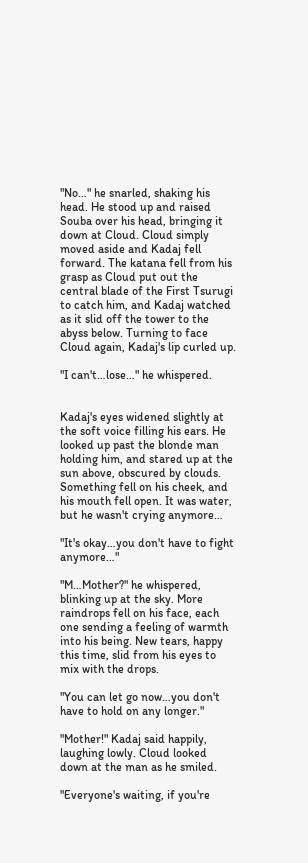"No…" he snarled, shaking his head. He stood up and raised Souba over his head, bringing it down at Cloud. Cloud simply moved aside and Kadaj fell forward. The katana fell from his grasp as Cloud put out the central blade of the First Tsurugi to catch him, and Kadaj watched as it slid off the tower to the abyss below. Turning to face Cloud again, Kadaj's lip curled up.

"I can't…lose…" he whispered.


Kadaj's eyes widened slightly at the soft voice filling his ears. He looked up past the blonde man holding him, and stared up at the sun above, obscured by clouds. Something fell on his cheek, and his mouth fell open. It was water, but he wasn't crying anymore…

"It's okay…you don't have to fight anymore…"

"M…Mother?" he whispered, blinking up at the sky. More raindrops fell on his face, each one sending a feeling of warmth into his being. New tears, happy this time, slid from his eyes to mix with the drops.

"You can let go now…you don't have to hold on any longer."

"Mother!" Kadaj said happily, laughing lowly. Cloud looked down at the man as he smiled.

"Everyone's waiting, if you're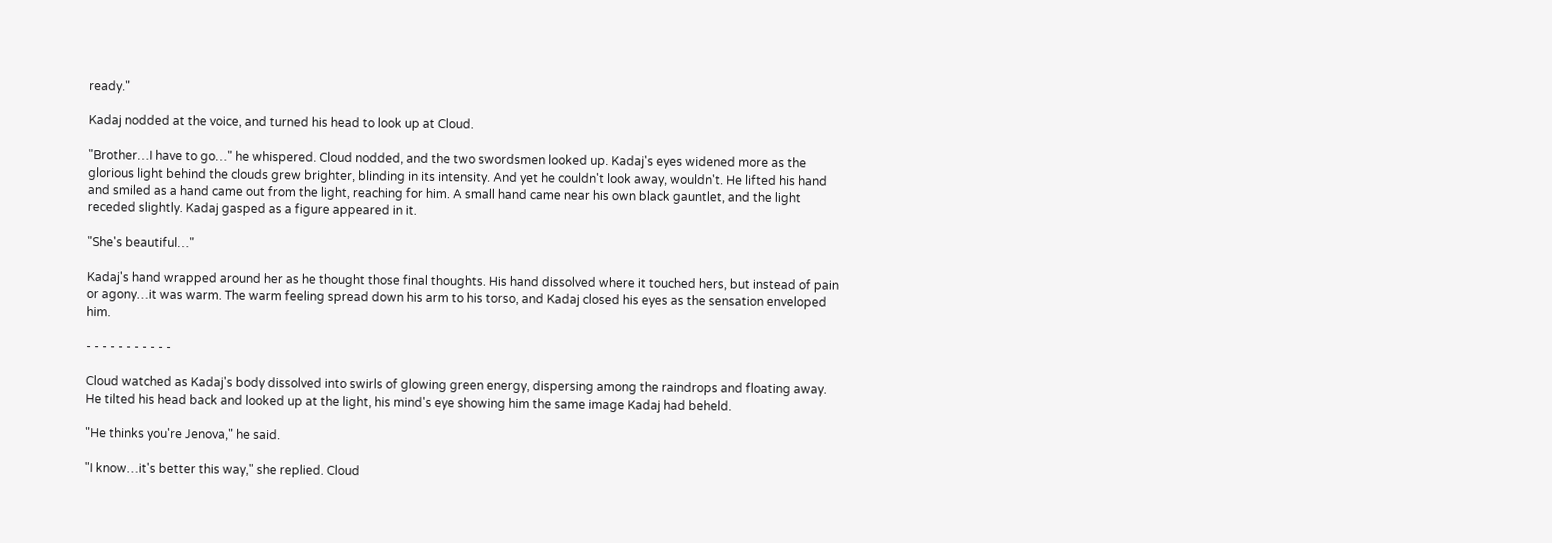ready."

Kadaj nodded at the voice, and turned his head to look up at Cloud.

"Brother…I have to go…" he whispered. Cloud nodded, and the two swordsmen looked up. Kadaj's eyes widened more as the glorious light behind the clouds grew brighter, blinding in its intensity. And yet he couldn't look away, wouldn't. He lifted his hand and smiled as a hand came out from the light, reaching for him. A small hand came near his own black gauntlet, and the light receded slightly. Kadaj gasped as a figure appeared in it.

"She's beautiful…"

Kadaj's hand wrapped around her as he thought those final thoughts. His hand dissolved where it touched hers, but instead of pain or agony…it was warm. The warm feeling spread down his arm to his torso, and Kadaj closed his eyes as the sensation enveloped him.

- - - - - - - - - - -

Cloud watched as Kadaj's body dissolved into swirls of glowing green energy, dispersing among the raindrops and floating away. He tilted his head back and looked up at the light, his mind's eye showing him the same image Kadaj had beheld.

"He thinks you're Jenova," he said.

"I know…it's better this way," she replied. Cloud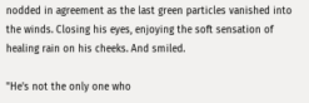nodded in agreement as the last green particles vanished into the winds. Closing his eyes, enjoying the soft sensation of healing rain on his cheeks. And smiled.

"He's not the only one who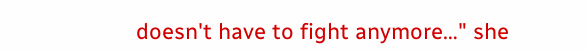doesn't have to fight anymore…" she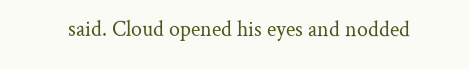said. Cloud opened his eyes and nodded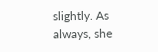slightly. As always, she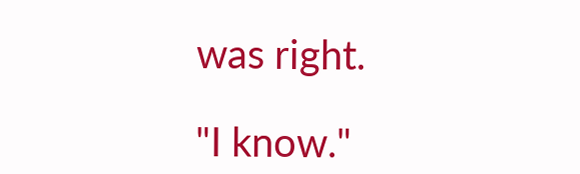was right.

"I know."